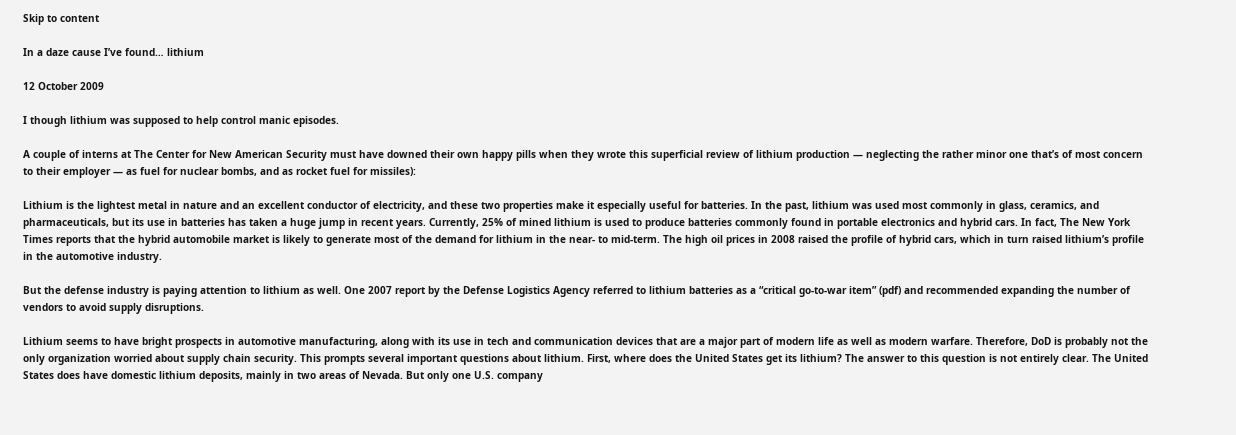Skip to content

In a daze cause I’ve found… lithium

12 October 2009

I though lithium was supposed to help control manic episodes.

A couple of interns at The Center for New American Security must have downed their own happy pills when they wrote this superficial review of lithium production — neglecting the rather minor one that’s of most concern to their employer — as fuel for nuclear bombs, and as rocket fuel for missiles):

Lithium is the lightest metal in nature and an excellent conductor of electricity, and these two properties make it especially useful for batteries. In the past, lithium was used most commonly in glass, ceramics, and pharmaceuticals, but its use in batteries has taken a huge jump in recent years. Currently, 25% of mined lithium is used to produce batteries commonly found in portable electronics and hybrid cars. In fact, The New York Times reports that the hybrid automobile market is likely to generate most of the demand for lithium in the near- to mid-term. The high oil prices in 2008 raised the profile of hybrid cars, which in turn raised lithium’s profile in the automotive industry.

But the defense industry is paying attention to lithium as well. One 2007 report by the Defense Logistics Agency referred to lithium batteries as a “critical go-to-war item” (pdf) and recommended expanding the number of vendors to avoid supply disruptions.

Lithium seems to have bright prospects in automotive manufacturing, along with its use in tech and communication devices that are a major part of modern life as well as modern warfare. Therefore, DoD is probably not the only organization worried about supply chain security. This prompts several important questions about lithium. First, where does the United States get its lithium? The answer to this question is not entirely clear. The United States does have domestic lithium deposits, mainly in two areas of Nevada. But only one U.S. company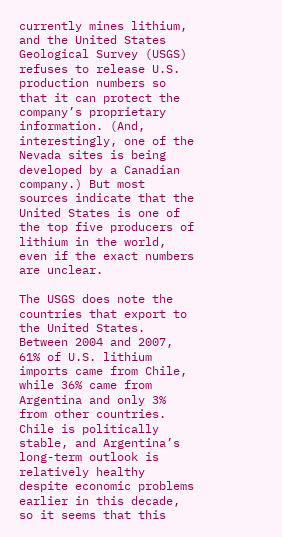currently mines lithium, and the United States Geological Survey (USGS) refuses to release U.S. production numbers so that it can protect the company’s proprietary information. (And, interestingly, one of the Nevada sites is being developed by a Canadian company.) But most sources indicate that the United States is one of the top five producers of lithium in the world, even if the exact numbers are unclear.

The USGS does note the countries that export to the United States. Between 2004 and 2007, 61% of U.S. lithium imports came from Chile, while 36% came from Argentina and only 3% from other countries. Chile is politically stable, and Argentina’s long-term outlook is relatively healthy despite economic problems earlier in this decade, so it seems that this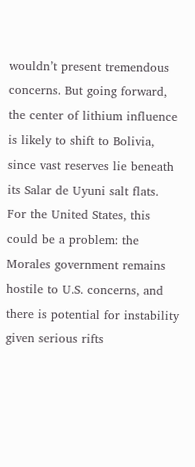wouldn’t present tremendous concerns. But going forward, the center of lithium influence is likely to shift to Bolivia, since vast reserves lie beneath its Salar de Uyuni salt flats. For the United States, this could be a problem: the Morales government remains hostile to U.S. concerns, and there is potential for instability given serious rifts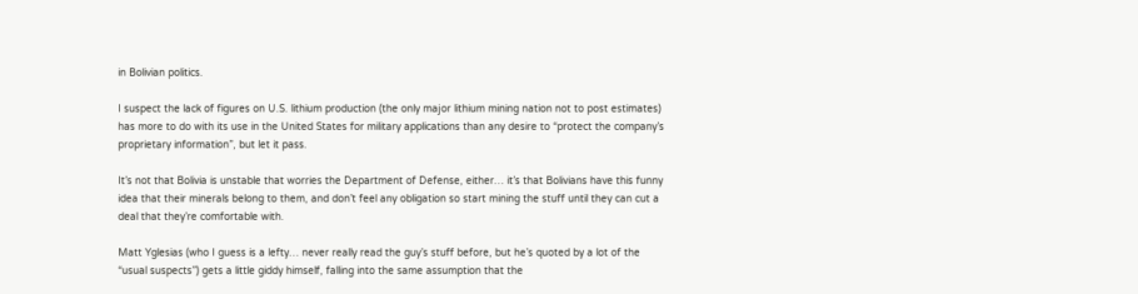in Bolivian politics.

I suspect the lack of figures on U.S. lithium production (the only major lithium mining nation not to post estimates) has more to do with its use in the United States for military applications than any desire to “protect the company’s proprietary information”, but let it pass.

It’s not that Bolivia is unstable that worries the Department of Defense, either… it’s that Bolivians have this funny idea that their minerals belong to them, and don’t feel any obligation so start mining the stuff until they can cut a deal that they’re comfortable with.

Matt Yglesias (who I guess is a lefty… never really read the guy’s stuff before, but he’s quoted by a lot of the “usual suspects”) gets a little giddy himself, falling into the same assumption that the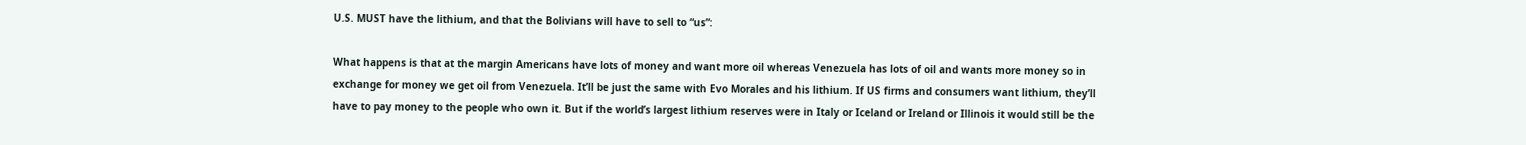U.S. MUST have the lithium, and that the Bolivians will have to sell to “us”:

What happens is that at the margin Americans have lots of money and want more oil whereas Venezuela has lots of oil and wants more money so in exchange for money we get oil from Venezuela. It’ll be just the same with Evo Morales and his lithium. If US firms and consumers want lithium, they’ll have to pay money to the people who own it. But if the world’s largest lithium reserves were in Italy or Iceland or Ireland or Illinois it would still be the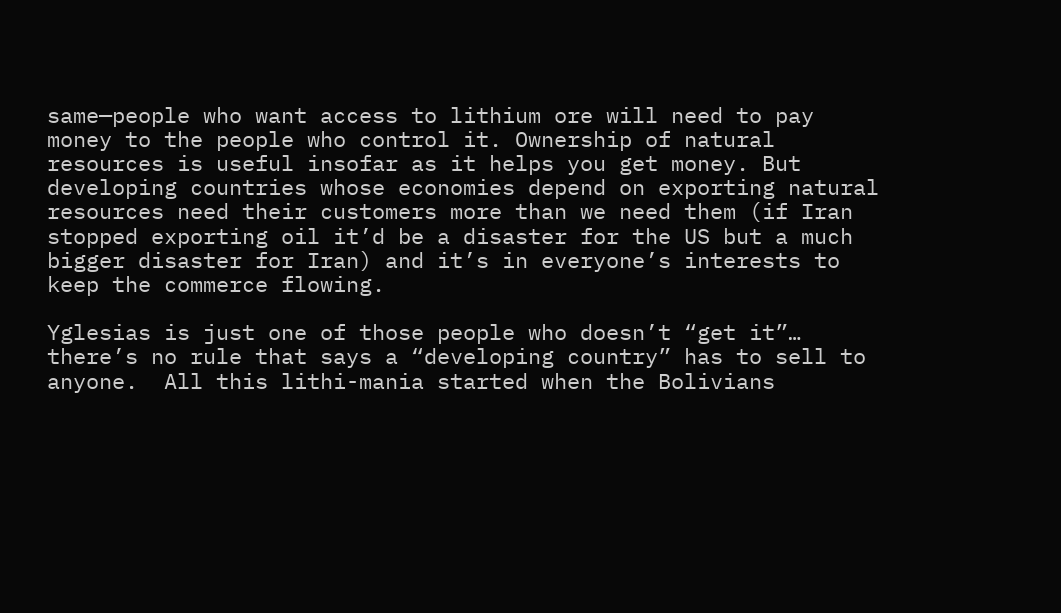same—people who want access to lithium ore will need to pay money to the people who control it. Ownership of natural resources is useful insofar as it helps you get money. But developing countries whose economies depend on exporting natural resources need their customers more than we need them (if Iran stopped exporting oil it’d be a disaster for the US but a much bigger disaster for Iran) and it’s in everyone’s interests to keep the commerce flowing.

Yglesias is just one of those people who doesn’t “get it”… there’s no rule that says a “developing country” has to sell to anyone.  All this lithi-mania started when the Bolivians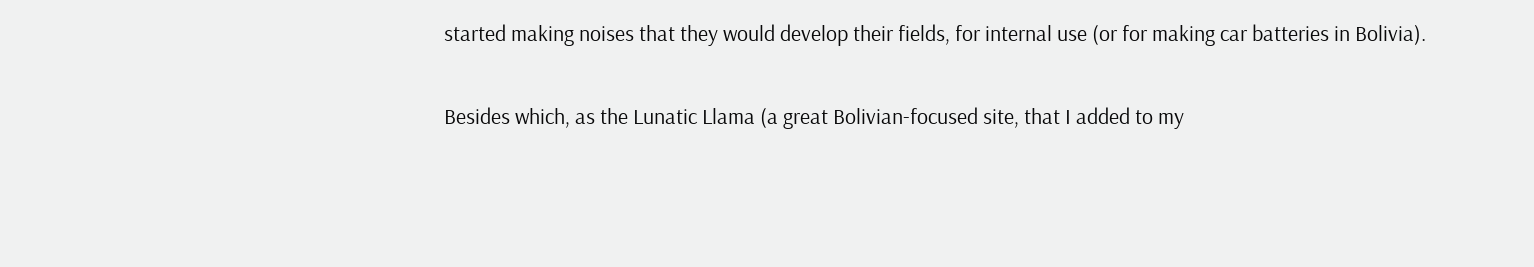started making noises that they would develop their fields, for internal use (or for making car batteries in Bolivia).

Besides which, as the Lunatic Llama (a great Bolivian-focused site, that I added to my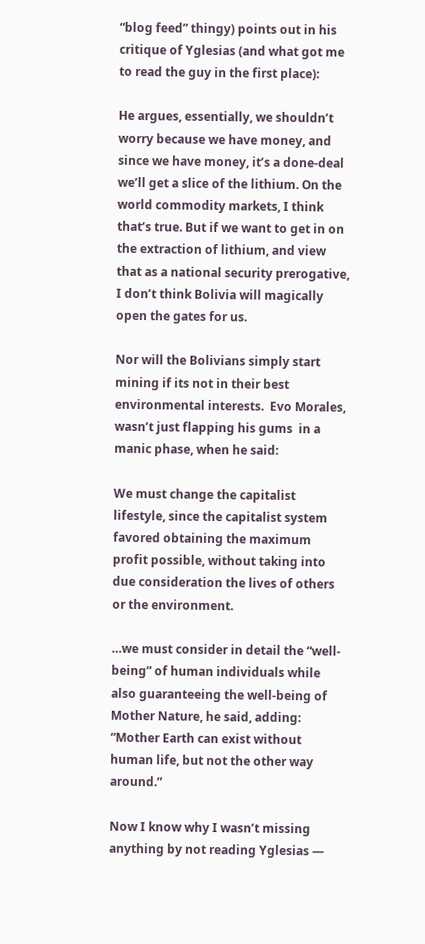“blog feed” thingy) points out in his critique of Yglesias (and what got me to read the guy in the first place):

He argues, essentially, we shouldn’t worry because we have money, and since we have money, it’s a done-deal we’ll get a slice of the lithium. On the world commodity markets, I think that’s true. But if we want to get in on the extraction of lithium, and view that as a national security prerogative, I don’t think Bolivia will magically open the gates for us.

Nor will the Bolivians simply start mining if its not in their best environmental interests.  Evo Morales, wasn’t just flapping his gums  in a manic phase, when he said:

We must change the capitalist lifestyle, since the capitalist system favored obtaining the maximum profit possible, without taking into due consideration the lives of others or the environment.

…we must consider in detail the “well-being” of human individuals while also guaranteeing the well-being of Mother Nature, he said, adding: “Mother Earth can exist without human life, but not the other way around.”

Now I know why I wasn’t missing anything by not reading Yglesias —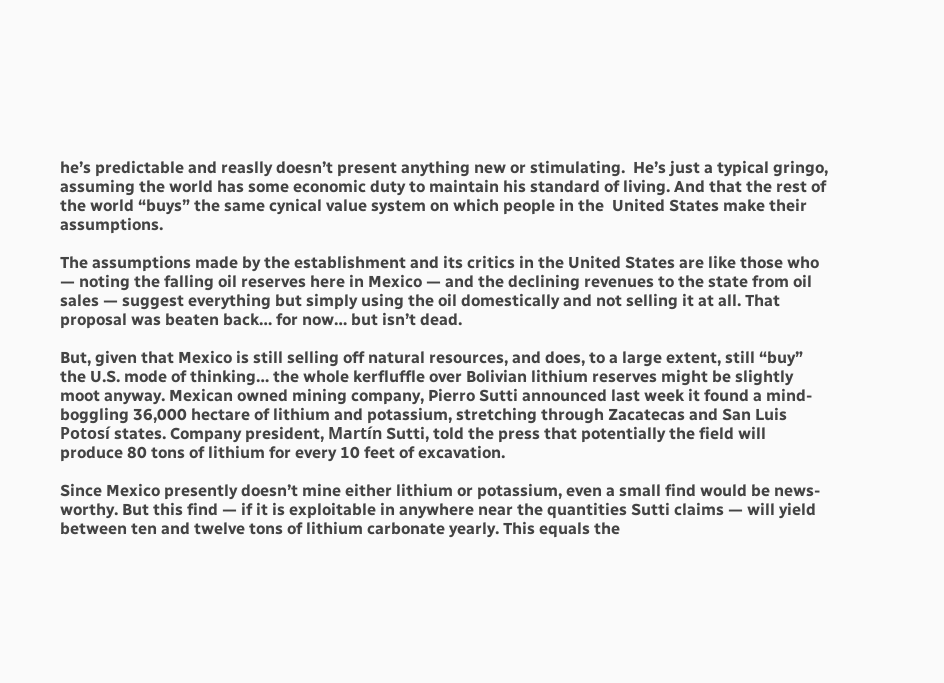he’s predictable and reaslly doesn’t present anything new or stimulating.  He’s just a typical gringo, assuming the world has some economic duty to maintain his standard of living. And that the rest of the world “buys” the same cynical value system on which people in the  United States make their assumptions.

The assumptions made by the establishment and its critics in the United States are like those who — noting the falling oil reserves here in Mexico — and the declining revenues to the state from oil sales — suggest everything but simply using the oil domestically and not selling it at all. That proposal was beaten back… for now… but isn’t dead.

But, given that Mexico is still selling off natural resources, and does, to a large extent, still “buy” the U.S. mode of thinking… the whole kerfluffle over Bolivian lithium reserves might be slightly moot anyway. Mexican owned mining company, Pierro Sutti announced last week it found a mind-boggling 36,000 hectare of lithium and potassium, stretching through Zacatecas and San Luis Potosí states. Company president, Martín Sutti, told the press that potentially the field will produce 80 tons of lithium for every 10 feet of excavation.

Since Mexico presently doesn’t mine either lithium or potassium, even a small find would be news-worthy. But this find — if it is exploitable in anywhere near the quantities Sutti claims — will yield between ten and twelve tons of lithium carbonate yearly. This equals the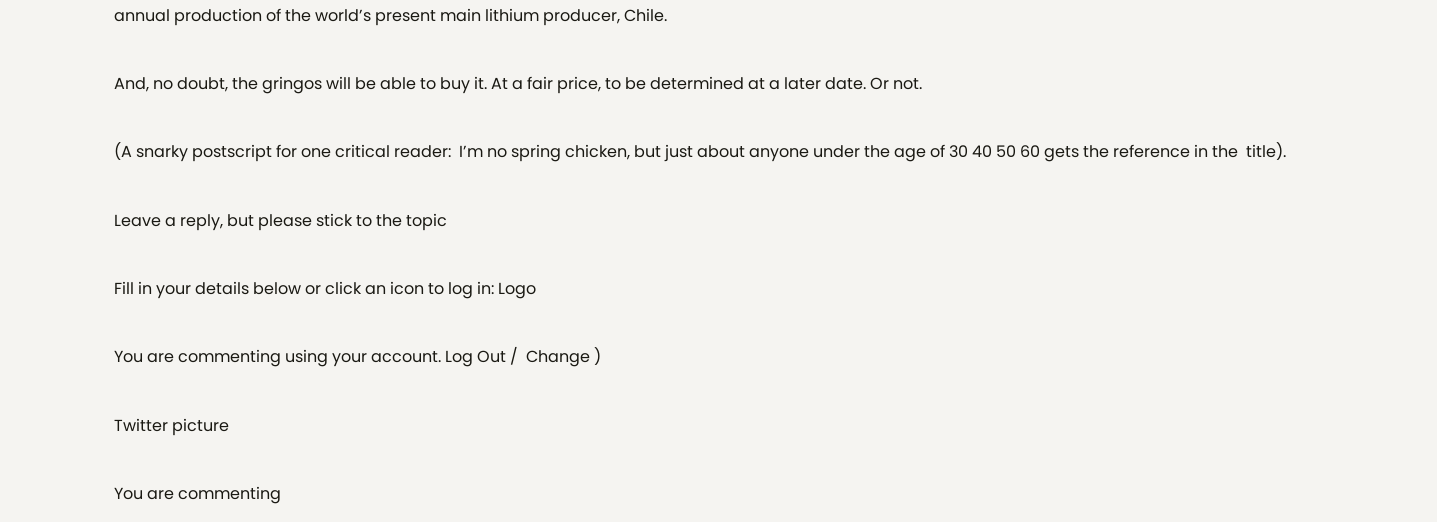annual production of the world’s present main lithium producer, Chile.

And, no doubt, the gringos will be able to buy it. At a fair price, to be determined at a later date. Or not.

(A snarky postscript for one critical reader:  I’m no spring chicken, but just about anyone under the age of 30 40 50 60 gets the reference in the  title).

Leave a reply, but please stick to the topic

Fill in your details below or click an icon to log in: Logo

You are commenting using your account. Log Out /  Change )

Twitter picture

You are commenting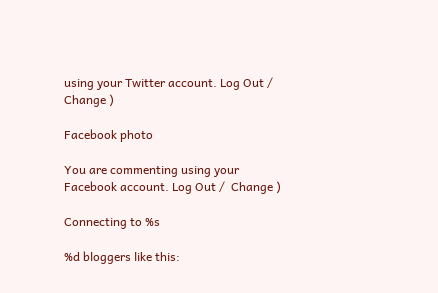using your Twitter account. Log Out /  Change )

Facebook photo

You are commenting using your Facebook account. Log Out /  Change )

Connecting to %s

%d bloggers like this: